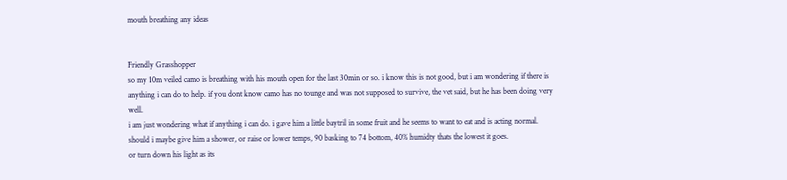mouth breathing any ideas


Friendly Grasshopper
so my 10m veiled camo is breathing with his mouth open for the last 30min or so. i know this is not good, but i am wondering if there is anything i can do to help. if you dont know camo has no tounge and was not supposed to survive, the vet said, but he has been doing very well.
i am just wondering what if anything i can do. i gave him a little baytril in some fruit and he seems to want to eat and is acting normal.
should i maybe give him a shower, or raise or lower temps, 90 basking to 74 bottom, 40% humidty thats the lowest it goes.
or turn down his light as its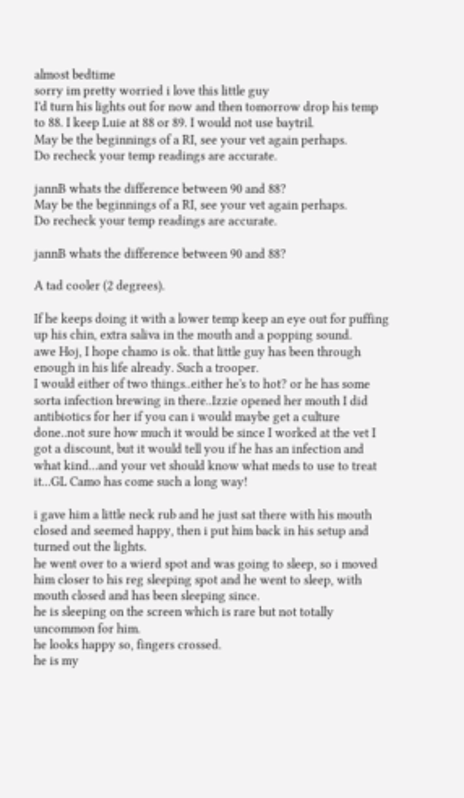almost bedtime
sorry im pretty worried i love this little guy
I'd turn his lights out for now and then tomorrow drop his temp to 88. I keep Luie at 88 or 89. I would not use baytril.
May be the beginnings of a RI, see your vet again perhaps.
Do recheck your temp readings are accurate.

jannB whats the difference between 90 and 88?
May be the beginnings of a RI, see your vet again perhaps.
Do recheck your temp readings are accurate.

jannB whats the difference between 90 and 88?

A tad cooler (2 degrees).

If he keeps doing it with a lower temp keep an eye out for puffing up his chin, extra saliva in the mouth and a popping sound.
awe Hoj, I hope chamo is ok. that little guy has been through enough in his life already. Such a trooper.
I would either of two things..either he's to hot? or he has some sorta infection brewing in there..Izzie opened her mouth I did antibiotics for her if you can i would maybe get a culture done..not sure how much it would be since I worked at the vet I got a discount, but it would tell you if he has an infection and what kind...and your vet should know what meds to use to treat it...GL Camo has come such a long way!

i gave him a little neck rub and he just sat there with his mouth closed and seemed happy, then i put him back in his setup and turned out the lights.
he went over to a wierd spot and was going to sleep, so i moved him closer to his reg sleeping spot and he went to sleep, with mouth closed and has been sleeping since.
he is sleeping on the screen which is rare but not totally uncommon for him.
he looks happy so, fingers crossed.
he is my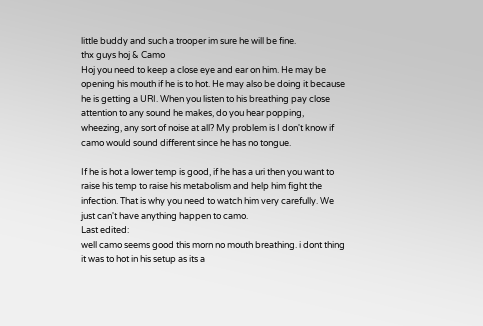little buddy and such a trooper im sure he will be fine.
thx guys hoj & Camo
Hoj you need to keep a close eye and ear on him. He may be opening his mouth if he is to hot. He may also be doing it because he is getting a URI. When you listen to his breathing pay close attention to any sound he makes, do you hear popping, wheezing, any sort of noise at all? My problem is I don't know if camo would sound different since he has no tongue.

If he is hot a lower temp is good, if he has a uri then you want to raise his temp to raise his metabolism and help him fight the infection. That is why you need to watch him very carefully. We just can't have anything happen to camo.
Last edited:
well camo seems good this morn no mouth breathing. i dont thing it was to hot in his setup as its a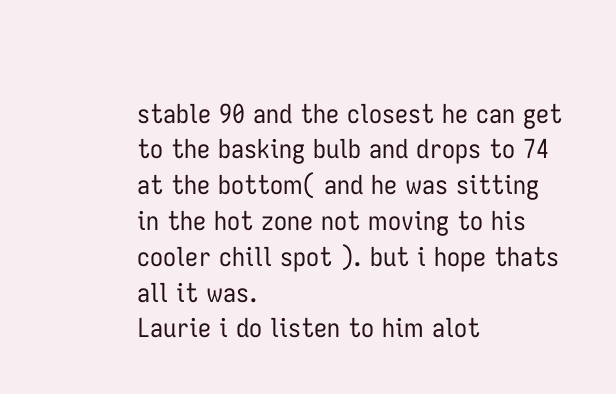stable 90 and the closest he can get to the basking bulb and drops to 74 at the bottom( and he was sitting in the hot zone not moving to his cooler chill spot ). but i hope thats all it was.
Laurie i do listen to him alot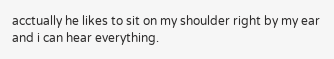acctually he likes to sit on my shoulder right by my ear and i can hear everything.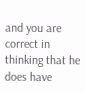and you are correct in thinking that he does have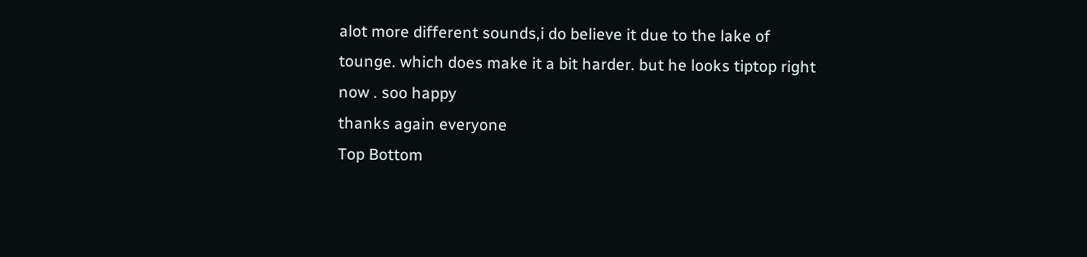alot more different sounds,i do believe it due to the lake of tounge. which does make it a bit harder. but he looks tiptop right now . soo happy
thanks again everyone
Top Bottom